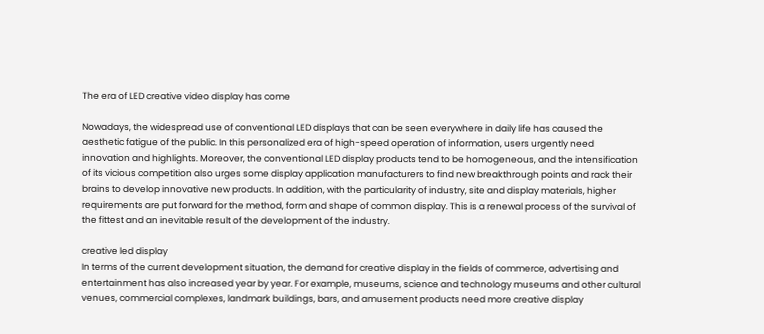The era of LED creative video display has come

Nowadays, the widespread use of conventional LED displays that can be seen everywhere in daily life has caused the aesthetic fatigue of the public. In this personalized era of high-speed operation of information, users urgently need innovation and highlights. Moreover, the conventional LED display products tend to be homogeneous, and the intensification of its vicious competition also urges some display application manufacturers to find new breakthrough points and rack their brains to develop innovative new products. In addition, with the particularity of industry, site and display materials, higher requirements are put forward for the method, form and shape of common display. This is a renewal process of the survival of the fittest and an inevitable result of the development of the industry.

creative led display
In terms of the current development situation, the demand for creative display in the fields of commerce, advertising and entertainment has also increased year by year. For example, museums, science and technology museums and other cultural venues, commercial complexes, landmark buildings, bars, and amusement products need more creative display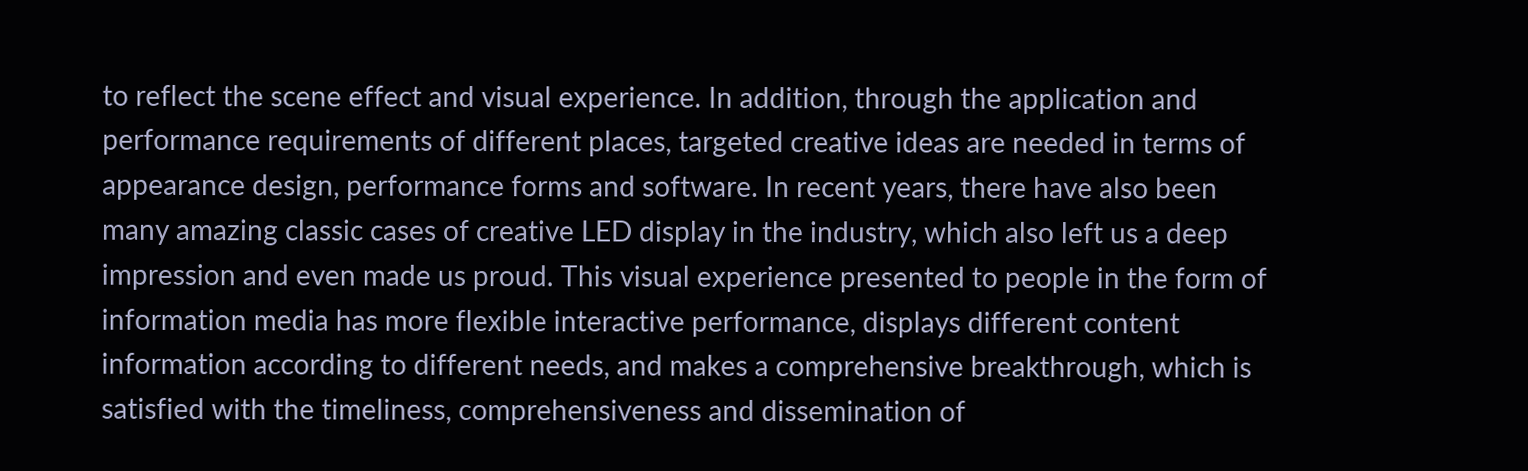to reflect the scene effect and visual experience. In addition, through the application and performance requirements of different places, targeted creative ideas are needed in terms of appearance design, performance forms and software. In recent years, there have also been many amazing classic cases of creative LED display in the industry, which also left us a deep impression and even made us proud. This visual experience presented to people in the form of information media has more flexible interactive performance, displays different content information according to different needs, and makes a comprehensive breakthrough, which is satisfied with the timeliness, comprehensiveness and dissemination of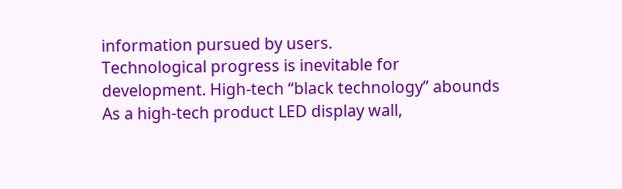information pursued by users.
Technological progress is inevitable for development. High-tech “black technology” abounds
As a high-tech product LED display wall,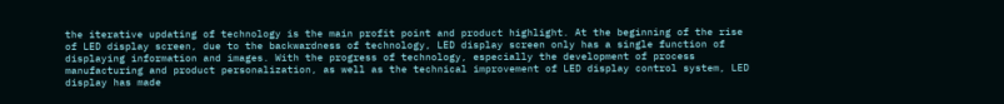the iterative updating of technology is the main profit point and product highlight. At the beginning of the rise of LED display screen, due to the backwardness of technology, LED display screen only has a single function of displaying information and images. With the progress of technology, especially the development of process manufacturing and product personalization, as well as the technical improvement of LED display control system, LED display has made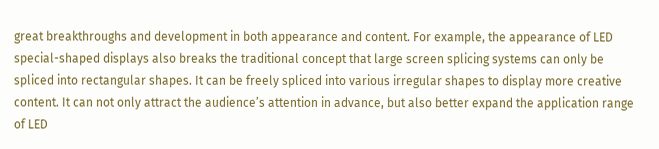great breakthroughs and development in both appearance and content. For example, the appearance of LED special-shaped displays also breaks the traditional concept that large screen splicing systems can only be spliced into rectangular shapes. It can be freely spliced into various irregular shapes to display more creative content. It can not only attract the audience’s attention in advance, but also better expand the application range of LED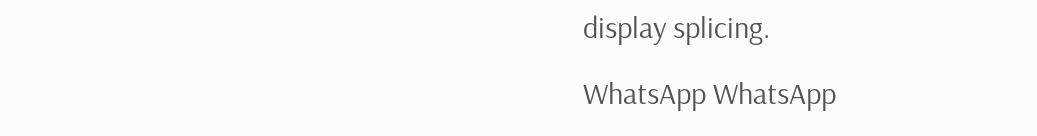display splicing.

WhatsApp WhatsApp